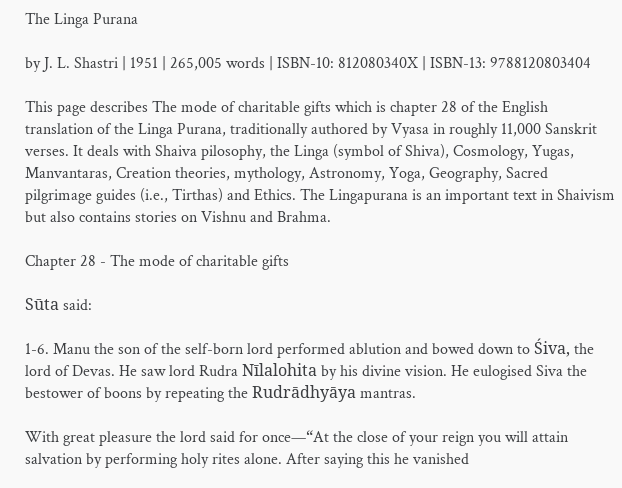The Linga Purana

by J. L. Shastri | 1951 | 265,005 words | ISBN-10: 812080340X | ISBN-13: 9788120803404

This page describes The mode of charitable gifts which is chapter 28 of the English translation of the Linga Purana, traditionally authored by Vyasa in roughly 11,000 Sanskrit verses. It deals with Shaiva pilosophy, the Linga (symbol of Shiva), Cosmology, Yugas, Manvantaras, Creation theories, mythology, Astronomy, Yoga, Geography, Sacred pilgrimage guides (i.e., Tirthas) and Ethics. The Lingapurana is an important text in Shaivism but also contains stories on Vishnu and Brahma.

Chapter 28 - The mode of charitable gifts

Sūta said:

1-6. Manu the son of the self-born lord performed ablution and bowed down to Śiva, the lord of Devas. He saw lord Rudra Nīlalohita by his divine vision. He eulogised Siva the bestower of boons by repeating the Rudrādhyāya mantras.

With great pleasure the lord said for once—“At the close of your reign you will attain salvation by performing holy rites alone. After saying this he vanished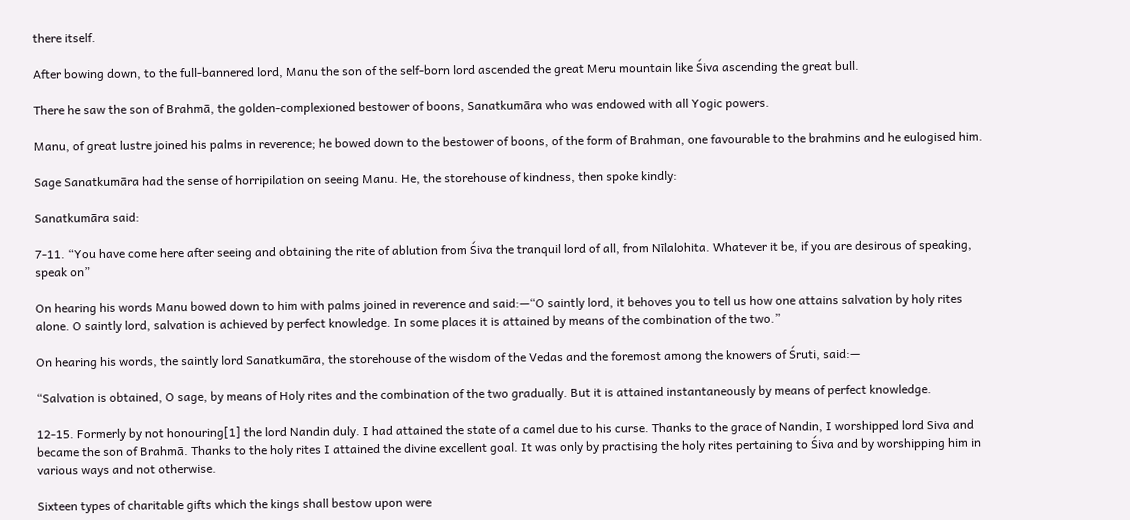there itself.

After bowing down, to the full-bannered lord, Manu the son of the self-born lord ascended the great Meru mountain like Śiva ascending the great bull.

There he saw the son of Brahmā, the golden-complexioned bestower of boons, Sanatkumāra who was endowed with all Yogic powers.

Manu, of great lustre joined his palms in reverence; he bowed down to the bestower of boons, of the form of Brahman, one favourable to the brahmins and he eulogised him.

Sage Sanatkumāra had the sense of horripilation on seeing Manu. He, the storehouse of kindness, then spoke kindly:

Sanatkumāra said:

7-11. “You have come here after seeing and obtaining the rite of ablution from Śiva the tranquil lord of all, from Nīlalohita. Whatever it be, if you are desirous of speaking, speak on”

On hearing his words Manu bowed down to him with palms joined in reverence and said:—“O saintly lord, it behoves you to tell us how one attains salvation by holy rites alone. O saintly lord, salvation is achieved by perfect knowledge. In some places it is attained by means of the combination of the two.”

On hearing his words, the saintly lord Sanatkumāra, the storehouse of the wisdom of the Vedas and the foremost among the knowers of Śruti, said:—

“Salvation is obtained, O sage, by means of Holy rites and the combination of the two gradually. But it is attained instantaneously by means of perfect knowledge.

12-15. Formerly by not honouring[1] the lord Nandin duly. I had attained the state of a camel due to his curse. Thanks to the grace of Nandin, I worshipped lord Siva and became the son of Brahmā. Thanks to the holy rites I attained the divine excellent goal. It was only by practising the holy rites pertaining to Śiva and by worshipping him in various ways and not otherwise.

Sixteen types of charitable gifts which the kings shall bestow upon were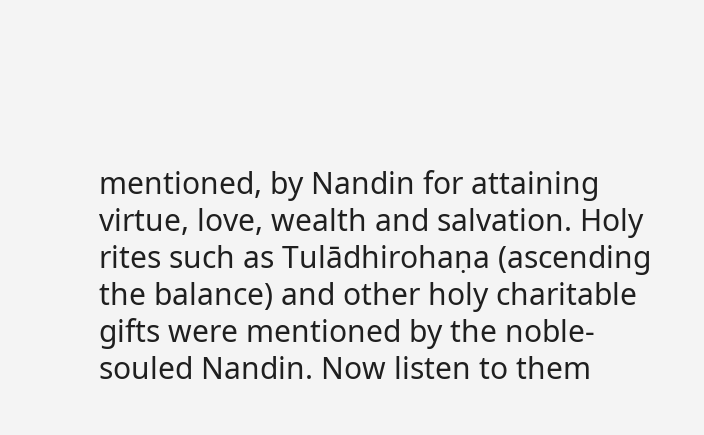mentioned, by Nandin for attaining virtue, love, wealth and salvation. Holy rites such as Tulādhirohaṇa (ascending the balance) and other holy charitable gifts were mentioned by the noble-souled Nandin. Now listen to them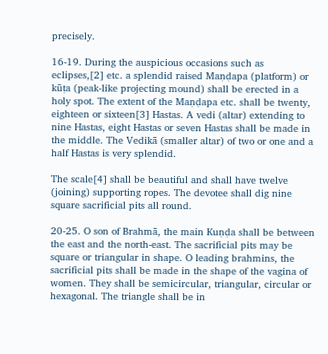precisely.

16-19. During the auspicious occasions such as eclipses,[2] etc. a splendid raised Maṇḍapa (platform) or kūṭa (peak-like projecting mound) shall be erected in a holy spot. The extent of the Maṇḍapa etc. shall be twenty, eighteen or sixteen[3] Hastas. A vedi (altar) extending to nine Hastas, eight Hastas or seven Hastas shall be made in the middle. The Vedikā (smaller altar) of two or one and a half Hastas is very splendid.

The scale[4] shall be beautiful and shall have twelve (joining) supporting ropes. The devotee shall dig nine square sacrificial pits all round.

20-25. O son of Brahmā, the main Kuṇḍa shall be between the east and the north-east. The sacrificial pits may be square or triangular in shape. O leading brahmins, the sacrificial pits shall be made in the shape of the vagina of women. They shall be semicircular, triangular, circular or hexagonal. The triangle shall be in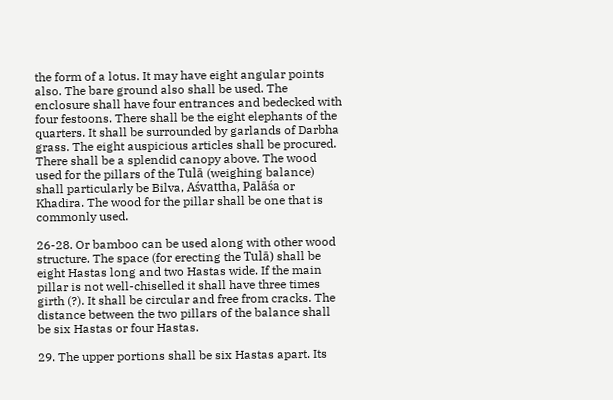the form of a lotus. It may have eight angular points also. The bare ground also shall be used. The enclosure shall have four entrances and bedecked with four festoons. There shall be the eight elephants of the quarters. It shall be surrounded by garlands of Darbha grass. The eight auspicious articles shall be procured. There shall be a splendid canopy above. The wood used for the pillars of the Tulā (weighing balance) shall particularly be Bilva, Aśvattha, Palāśa or Khadira. The wood for the pillar shall be one that is commonly used.

26-28. Or bamboo can be used along with other wood structure. The space (for erecting the Tulā) shall be eight Hastas long and two Hastas wide. If the main pillar is not well-chiselled it shall have three times girth (?). It shall be circular and free from cracks. The distance between the two pillars of the balance shall be six Hastas or four Hastas.

29. The upper portions shall be six Hastas apart. Its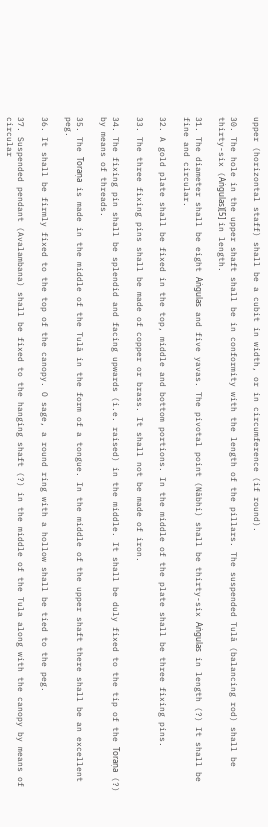upper (horizontal staff) shall be a cubit in width, or in circumference (if round).

30. The hole in the upper shaft shall be in conformity with the length of the pillars. The suspended Tulā (balancing rod) shall be thirty-six (Aṅgulas)[5] in length.

31. The diameter shall be eight Aṅgulas and five yavas. The pivotal point (Nābhi) shall be thirty-six Aṅgulas in length (?) It shall be fine and circular.

32. A gold plate shall be fixed in the top, middle and bottom portions. In the middle of the plate shall be three fixing pins.

33. The three fixing pins shall be made of copper or brass. It shall not be made of iron.

34. The fixing pin shall be splendid and facing upwards (i.e. raised) in the middle. It shall be duly fixed to the tip of the Toraṇa (?) by means of threads.

35. The Toraṇa is made in the middle of the Tulā in the form of a tongue. In the middle of the upper shaft there shall be an excellent peg.

36. It shall be firmly fixed to the top of the canopy. O sage, a round ring with a hollow shall be tied to the peg.

37. Suspended pendant (Avalambana) shall be fixed to the hanging shaft (?) in the middle of the Tula along with the canopy by means of circular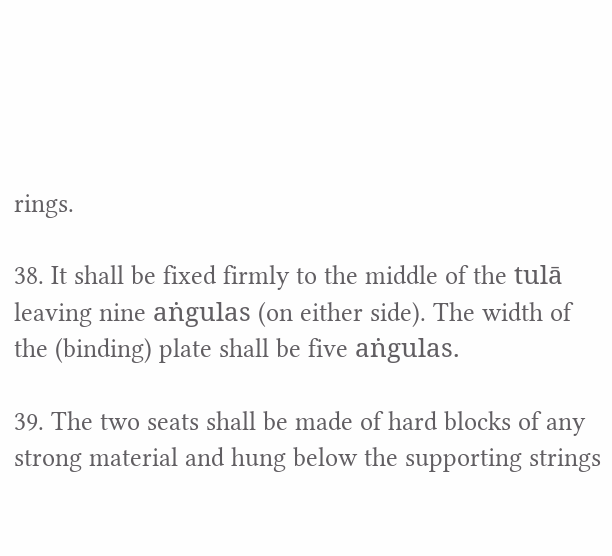rings.

38. It shall be fixed firmly to the middle of the tulā leaving nine aṅgulas (on either side). The width of the (binding) plate shall be five aṅgulas.

39. The two seats shall be made of hard blocks of any strong material and hung below the supporting strings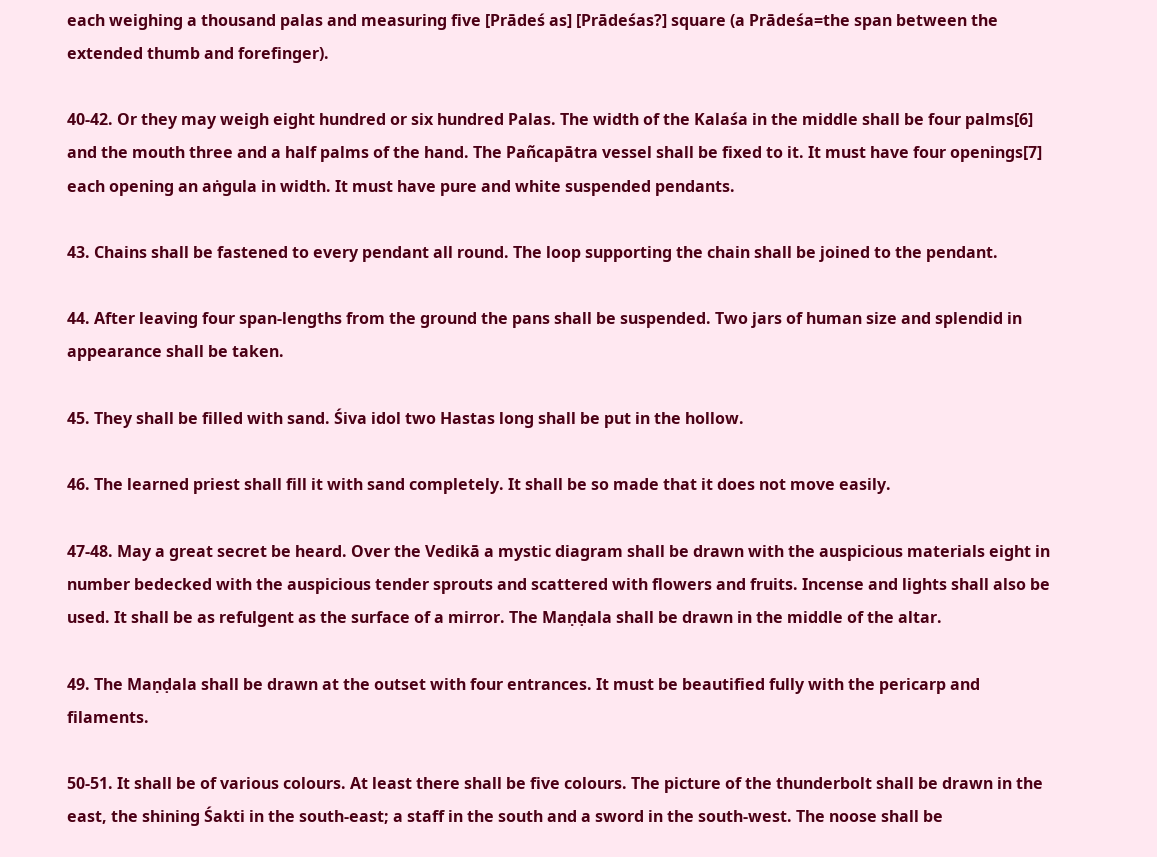each weighing a thousand palas and measuring five [Prādeś as] [Prādeśas?] square (a Prādeśa=the span between the extended thumb and forefinger).

40-42. Or they may weigh eight hundred or six hundred Palas. The width of the Kalaśa in the middle shall be four palms[6] and the mouth three and a half palms of the hand. The Pañcapātra vessel shall be fixed to it. It must have four openings[7] each opening an aṅgula in width. It must have pure and white suspended pendants.

43. Chains shall be fastened to every pendant all round. The loop supporting the chain shall be joined to the pendant.

44. After leaving four span-lengths from the ground the pans shall be suspended. Two jars of human size and splendid in appearance shall be taken.

45. They shall be filled with sand. Śiva idol two Hastas long shall be put in the hollow.

46. The learned priest shall fill it with sand completely. It shall be so made that it does not move easily.

47-48. May a great secret be heard. Over the Vedikā a mystic diagram shall be drawn with the auspicious materials eight in number bedecked with the auspicious tender sprouts and scattered with flowers and fruits. Incense and lights shall also be used. It shall be as refulgent as the surface of a mirror. The Maṇḍala shall be drawn in the middle of the altar.

49. The Maṇḍala shall be drawn at the outset with four entrances. It must be beautified fully with the pericarp and filaments.

50-51. It shall be of various colours. At least there shall be five colours. The picture of the thunderbolt shall be drawn in the east, the shining Śakti in the south-east; a staff in the south and a sword in the south-west. The noose shall be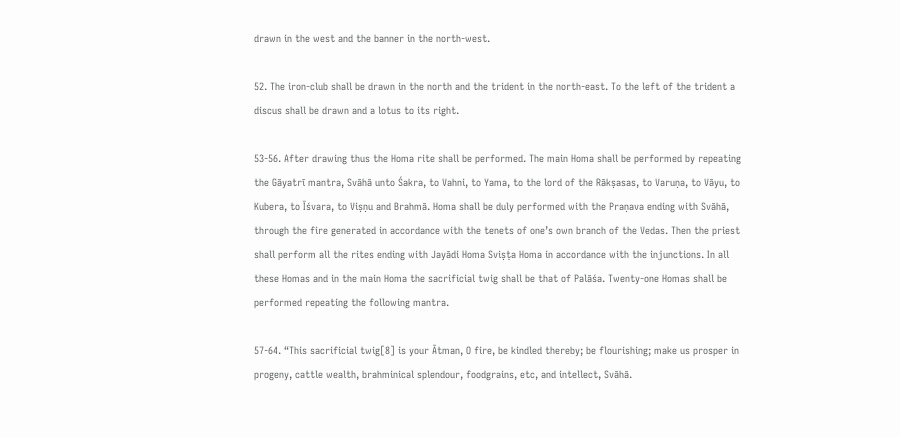drawn in the west and the banner in the north-west.

52. The iron-club shall be drawn in the north and the trident in the north-east. To the left of the trident a discus shall be drawn and a lotus to its right.

53-56. After drawing thus the Homa rite shall be performed. The main Homa shall be performed by repeating the Gāyatrī mantra, Svāhā unto Śakra, to Vahni, to Yama, to the lord of the Rākṣasas, to Varuṇa, to Vāyu, to Kubera, to Īśvara, to Viṣṇu and Brahmā. Homa shall be duly performed with the Praṇava ending with Svāhā, through the fire generated in accordance with the tenets of one’s own branch of the Vedas. Then the priest shall perform all the rites ending with Jayādi Homa Sviṣṭa Homa in accordance with the injunctions. In all these Homas and in the main Homa the sacrificial twig shall be that of Palāśa. Twenty-one Homas shall be performed repeating the following mantra.

57-64. “This sacrificial twig[8] is your Ātman, O fire, be kindled thereby; be flourishing; make us prosper in progeny, cattle wealth, brahminical splendour, foodgrains, etc, and intellect, Svāhā.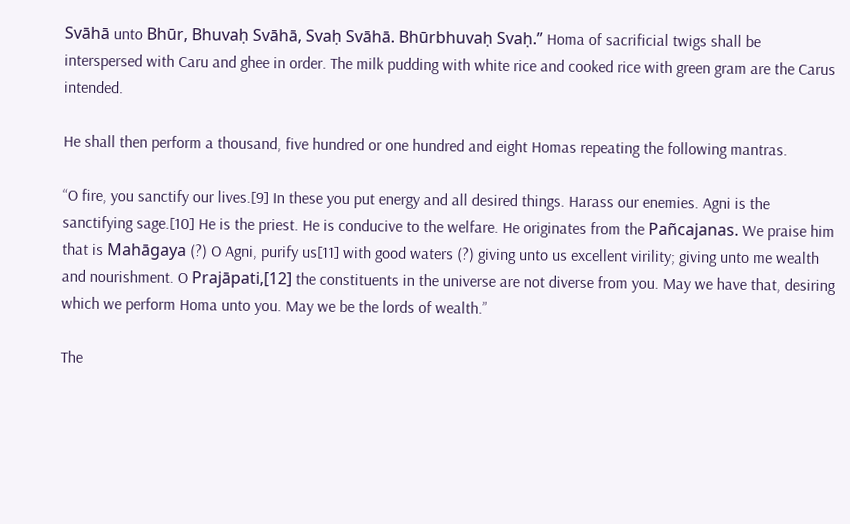Svāhā unto Bhūr, Bhuvaḥ Svāhā, Svaḥ Svāhā. Bhūrbhuvaḥ Svaḥ.” Homa of sacrificial twigs shall be interspersed with Caru and ghee in order. The milk pudding with white rice and cooked rice with green gram are the Carus intended.

He shall then perform a thousand, five hundred or one hundred and eight Homas repeating the following mantras.

“O fire, you sanctify our lives.[9] In these you put energy and all desired things. Harass our enemies. Agni is the sanctifying sage.[10] He is the priest. He is conducive to the welfare. He originates from the Pañcajanas. We praise him that is Mahāgaya (?) O Agni, purify us[11] with good waters (?) giving unto us excellent virility; giving unto me wealth and nourishment. O Prajāpati,[12] the constituents in the universe are not diverse from you. May we have that, desiring which we perform Homa unto you. May we be the lords of wealth.”

The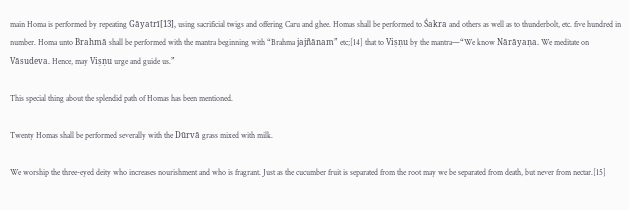main Homa is performed by repeating Gāyatrī[13], using sacrificial twigs and offering Caru and ghee. Homas shall be performed to Śakra and others as well as to thunderbolt, etc. five hundred in number. Homa unto Brahmā shall be performed with the mantra beginning with “Brahma jajñānam” etc;[14] that to Viṣṇu by the mantra—“We know Nārāyaṇa. We meditate on Vāsudeva. Hence, may Viṣṇu urge and guide us.”

This special thing about the splendid path of Homas has been mentioned.

Twenty Homas shall be performed severally with the Dūrvā grass mixed with milk.

We worship the three-eyed deity who increases nourishment and who is fragrant. Just as the cucumber fruit is separated from the root may we be separated from death, but never from nectar.[15]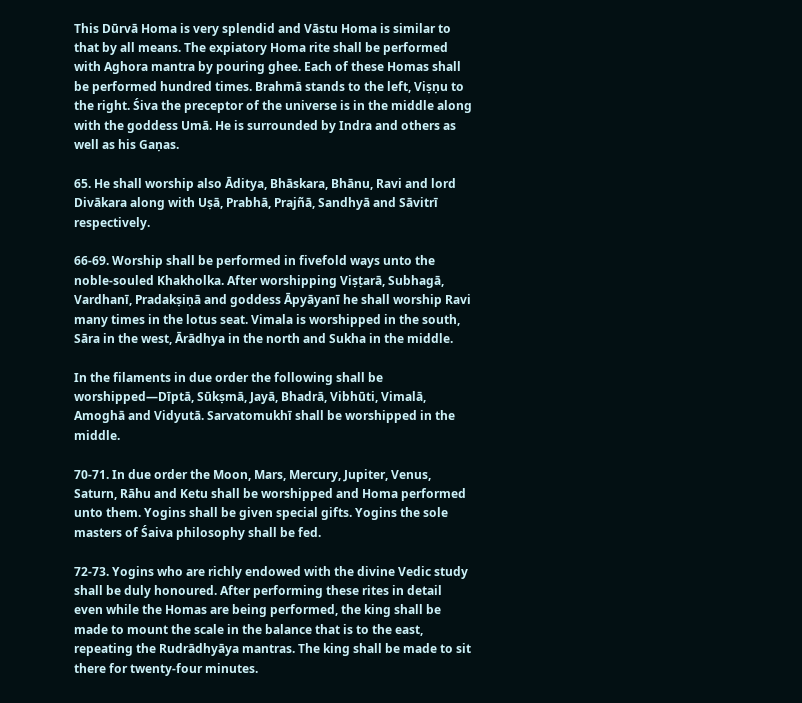This Dūrvā Homa is very splendid and Vāstu Homa is similar to that by all means. The expiatory Homa rite shall be performed with Aghora mantra by pouring ghee. Each of these Homas shall be performed hundred times. Brahmā stands to the left, Viṣṇu to the right. Śiva the preceptor of the universe is in the middle along with the goddess Umā. He is surrounded by Indra and others as well as his Gaṇas.

65. He shall worship also Āditya, Bhāskara, Bhānu, Ravi and lord Divākara along with Uṣā, Prabhā, Prajñā, Sandhyā and Sāvitrī respectively.

66-69. Worship shall be performed in fivefold ways unto the noble-souled Khakholka. After worshipping Viṣṭarā, Subhagā, Vardhanī, Pradakṣiṇā and goddess Āpyāyanī he shall worship Ravi many times in the lotus seat. Vimala is worshipped in the south, Sāra in the west, Ārādhya in the north and Sukha in the middle.

In the filaments in due order the following shall be worshipped—Dīptā, Sūkṣmā, Jayā, Bhadrā, Vibhūti, Vimalā, Amoghā and Vidyutā. Sarvatomukhī shall be worshipped in the middle.

70-71. In due order the Moon, Mars, Mercury, Jupiter, Venus, Saturn, Rāhu and Ketu shall be worshipped and Homa performed unto them. Yogins shall be given special gifts. Yogins the sole masters of Śaiva philosophy shall be fed.

72-73. Yogins who are richly endowed with the divine Vedic study shall be duly honoured. After performing these rites in detail even while the Homas are being performed, the king shall be made to mount the scale in the balance that is to the east, repeating the Rudrādhyāya mantras. The king shall be made to sit there for twenty-four minutes.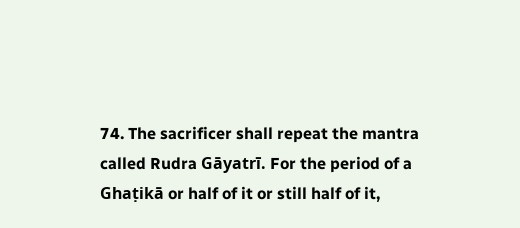74. The sacrificer shall repeat the mantra called Rudra Gāyatrī. For the period of a Ghaṭikā or half of it or still half of it,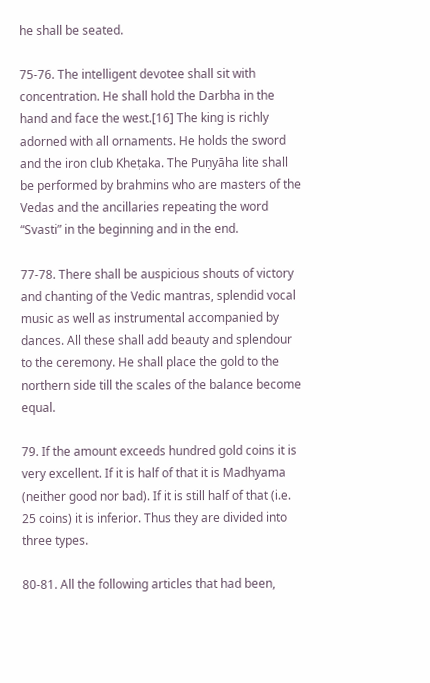he shall be seated.

75-76. The intelligent devotee shall sit with concentration. He shall hold the Darbha in the hand and face the west.[16] The king is richly adorned with all ornaments. He holds the sword and the iron club Kheṭaka. The Puṇyāha lite shall be performed by brahmins who are masters of the Vedas and the ancillaries repeating the word “Svasti” in the beginning and in the end.

77-78. There shall be auspicious shouts of victory and chanting of the Vedic mantras, splendid vocal music as well as instrumental accompanied by dances. All these shall add beauty and splendour to the ceremony. He shall place the gold to the northern side till the scales of the balance become equal.

79. If the amount exceeds hundred gold coins it is very excellent. If it is half of that it is Madhyama (neither good nor bad). If it is still half of that (i.e. 25 coins) it is inferior. Thus they are divided into three types.

80-81. All the following articles that had been,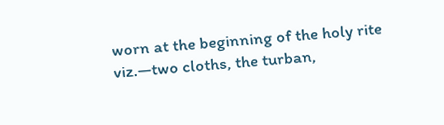worn at the beginning of the holy rite viz.—two cloths, the turban,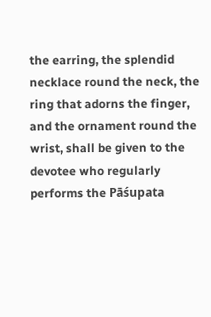the earring, the splendid necklace round the neck, the ring that adorns the finger, and the ornament round the wrist, shall be given to the devotee who regularly performs the Pāśupata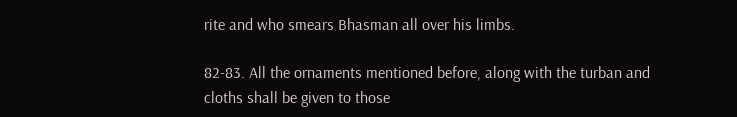rite and who smears Bhasman all over his limbs.

82-83. All the ornaments mentioned before, along with the turban and cloths shall be given to those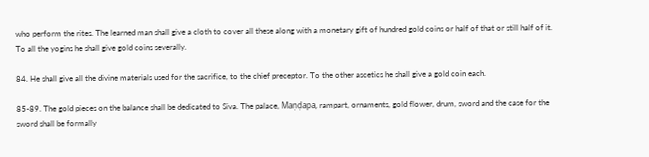who perform the rites. The learned man shall give a cloth to cover all these along with a monetary gift of hundred gold coins or half of that or still half of it. To all the yogins he shall give gold coins severally.

84. He shall give all the divine materials used for the sacrifice, to the chief preceptor. To the other ascetics he shall give a gold coin each.

85-89. The gold pieces on the balance shall be dedicated to Siva. The palace, Maṇḍapa, rampart, ornaments, gold flower, drum, sword and the case for the sword shall be formally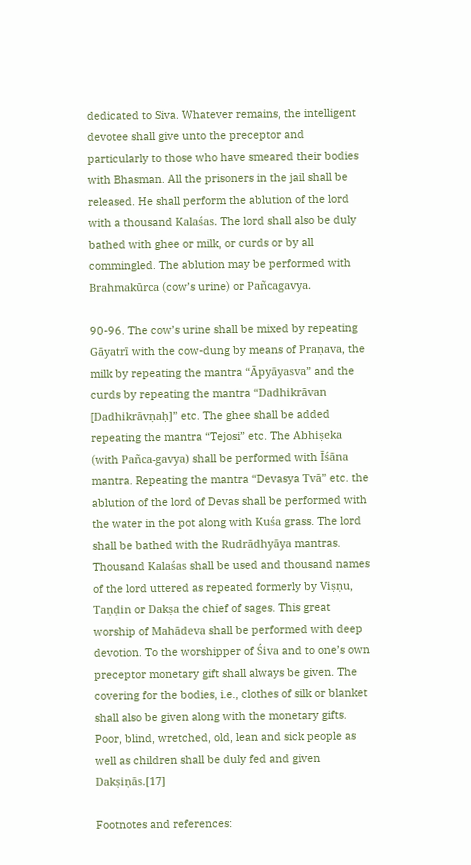dedicated to Siva. Whatever remains, the intelligent devotee shall give unto the preceptor and particularly to those who have smeared their bodies with Bhasman. All the prisoners in the jail shall be released. He shall perform the ablution of the lord with a thousand Kalaśas. The lord shall also be duly bathed with ghee or milk, or curds or by all commingled. The ablution may be performed with Brahmakūrca (cow’s urine) or Pañcagavya.

90-96. The cow’s urine shall be mixed by repeating Gāyatrī with the cow-dung by means of Praṇava, the milk by repeating the mantra “Āpyāyasva” and the curds by repeating the mantra “Dadhikrāvan [Dadhikrāvṇaḥ]” etc. The ghee shall be added repeating the mantra “Tejosi” etc. The Abhiṣeka (with Pañca-gavya) shall be performed with Īśāna mantra. Repeating the mantra “Devasya Tvā” etc. the ablution of the lord of Devas shall be performed with the water in the pot along with Kuśa grass. The lord shall be bathed with the Rudrādhyāya mantras. Thousand Kalaśas shall be used and thousand names of the lord uttered as repeated formerly by Viṣṇu, Taṇḍin or Dakṣa the chief of sages. This great worship of Mahādeva shall be performed with deep devotion. To the worshipper of Śiva and to one’s own preceptor monetary gift shall always be given. The covering for the bodies, i.e., clothes of silk or blanket shall also be given along with the monetary gifts. Poor, blind, wretched, old, lean and sick people as well as children shall be duly fed and given Dakṣiṇās.[17]

Footnotes and references: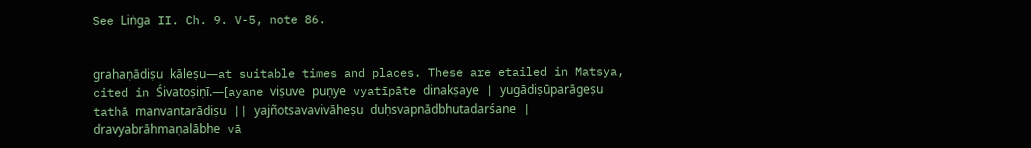See Liṅga II. Ch. 9. V-5, note 86.


grahaṇādiṣu kāleṣu—at suitable times and places. These are etailed in Matsya, cited in Śivatoṣiṇī.—[ayane viṣuve puṇye vyatīpāte dinakṣaye | yugādiṣūparāgeṣu tathā manvantarādiṣu || yajñotsavavivāheṣu duḥsvapnādbhutadarśane | dravyabrāhmaṇalābhe vā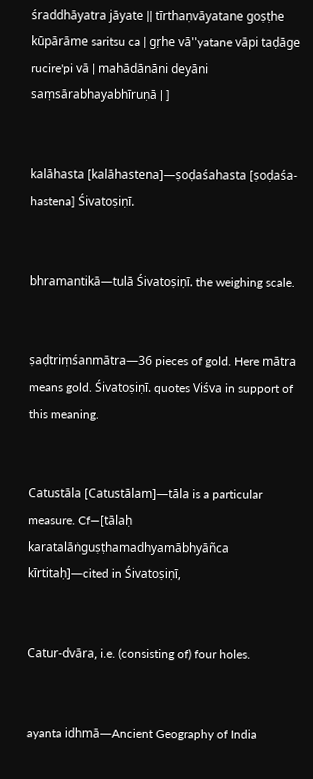śraddhāyatra jāyate || tīrthaṇvāyatane goṣṭhe kūpārāme saritsu ca | gṛhe vā''yatane vāpi taḍāge rucire'pi vā | mahādānāni deyāni saṃsārabhayabhīruṇā | ]


kalāhasta [kalāhastena]—ṣoḍaśahasta [ṣoḍaśa-hastena] Śivatoṣiṇī.


bhramantikā—tulā Śivatoṣiṇī. the weighing scale.


ṣaḍtriṃśanmātra—36 pieces of gold. Here mātra means gold. Śivatoṣiṇī. quotes Viśva in support of this meaning.


Catustāla [Catustālam]—tāla is a particular measure. Cf—[tālaḥ karatalāṅguṣṭhamadhyamābhyāñca kīrtitaḥ]—cited in Śivatoṣiṇī,


Catur-dvāra, i.e. (consisting of) four holes.


ayanta idhmā—Ancient Geography of India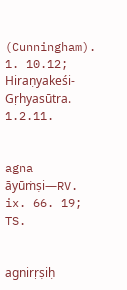(Cunningham). 1. 10.12; Hiraṇyakeśi-Gṛhyasūtra. 1.2.11.


agna āyūṁṣi—RV. ix. 66. 19; TS.


agnirṛṣiḥ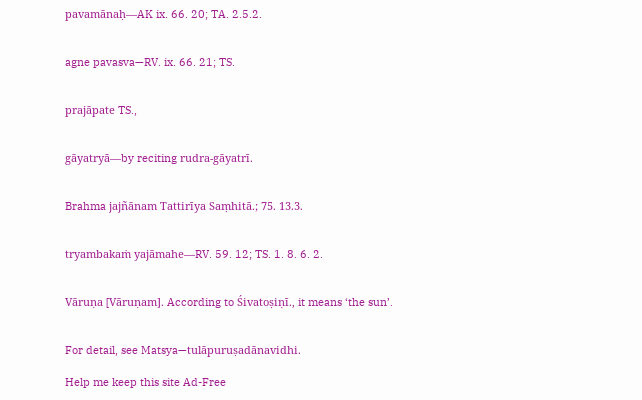pavamānaḥ—AK ix. 66. 20; TA. 2.5.2.


agne pavasva—RV. ix. 66. 21; TS.


prajāpate TS.,


gāyatryā—by reciting rudra-gāyatrī.


Brahma jajñānam Tattirīya Saṃhitā.; 75. 13.3.


tryambakaṁ yajāmahe—RV. 59. 12; TS. 1. 8. 6. 2.


Vāruṇa [Vāruṇam]. According to Śivatoṣiṇī., it means ‘the sun’.


For detail, see Matsya—tulāpuruṣadānavidhi.

Help me keep this site Ad-Free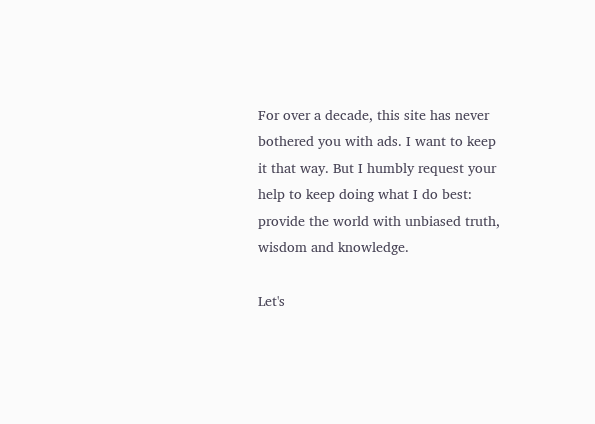For over a decade, this site has never bothered you with ads. I want to keep it that way. But I humbly request your help to keep doing what I do best: provide the world with unbiased truth, wisdom and knowledge.

Let's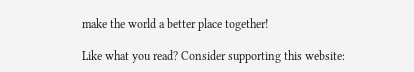make the world a better place together!

Like what you read? Consider supporting this website: